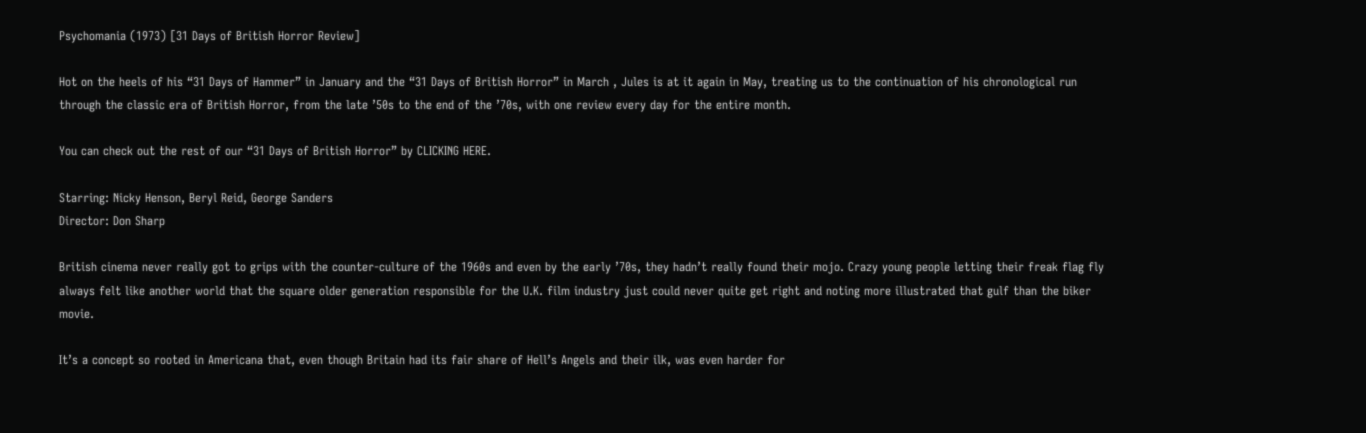Psychomania (1973) [31 Days of British Horror Review]

Hot on the heels of his “31 Days of Hammer” in January and the “31 Days of British Horror” in March , Jules is at it again in May, treating us to the continuation of his chronological run through the classic era of British Horror, from the late ’50s to the end of the ’70s, with one review every day for the entire month.

You can check out the rest of our “31 Days of British Horror” by CLICKING HERE.

Starring: Nicky Henson, Beryl Reid, George Sanders
Director: Don Sharp

British cinema never really got to grips with the counter-culture of the 1960s and even by the early ’70s, they hadn’t really found their mojo. Crazy young people letting their freak flag fly always felt like another world that the square older generation responsible for the U.K. film industry just could never quite get right and noting more illustrated that gulf than the biker movie.

It’s a concept so rooted in Americana that, even though Britain had its fair share of Hell’s Angels and their ilk, was even harder for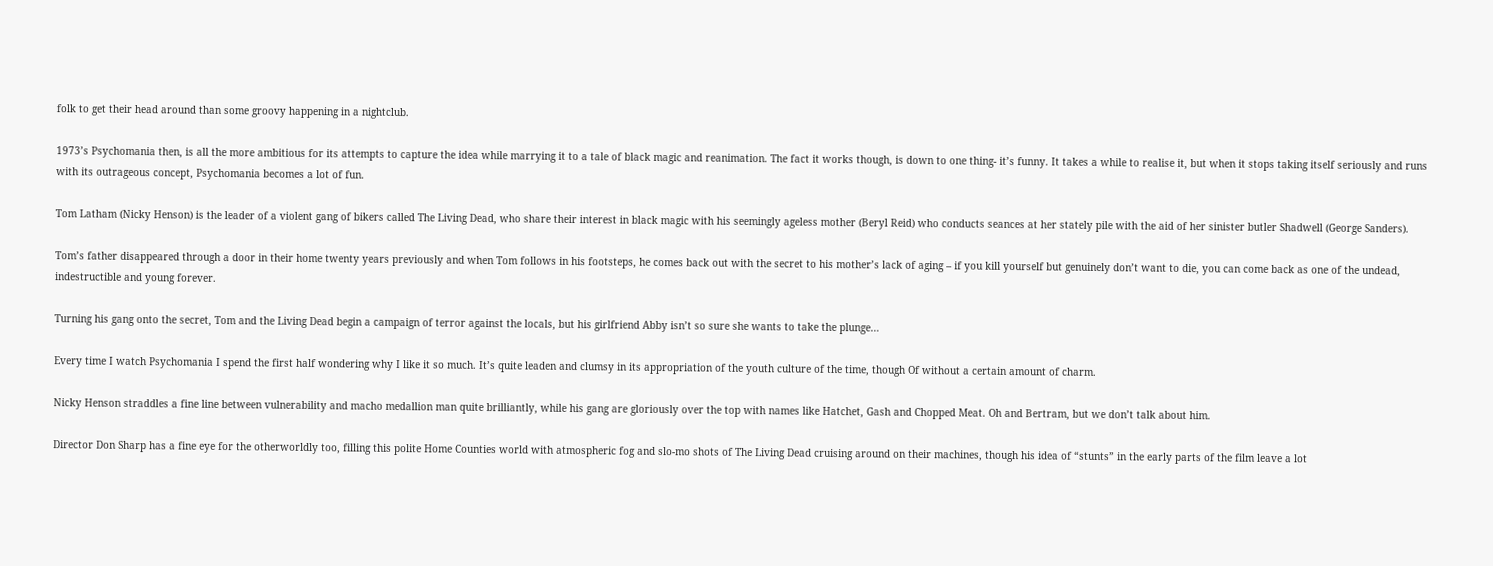folk to get their head around than some groovy happening in a nightclub.

1973’s Psychomania then, is all the more ambitious for its attempts to capture the idea while marrying it to a tale of black magic and reanimation. The fact it works though, is down to one thing- it’s funny. It takes a while to realise it, but when it stops taking itself seriously and runs with its outrageous concept, Psychomania becomes a lot of fun.

Tom Latham (Nicky Henson) is the leader of a violent gang of bikers called The Living Dead, who share their interest in black magic with his seemingly ageless mother (Beryl Reid) who conducts seances at her stately pile with the aid of her sinister butler Shadwell (George Sanders).

Tom’s father disappeared through a door in their home twenty years previously and when Tom follows in his footsteps, he comes back out with the secret to his mother’s lack of aging – if you kill yourself but genuinely don’t want to die, you can come back as one of the undead, indestructible and young forever.

Turning his gang onto the secret, Tom and the Living Dead begin a campaign of terror against the locals, but his girlfriend Abby isn’t so sure she wants to take the plunge…

Every time I watch Psychomania I spend the first half wondering why I like it so much. It’s quite leaden and clumsy in its appropriation of the youth culture of the time, though Of without a certain amount of charm.

Nicky Henson straddles a fine line between vulnerability and macho medallion man quite brilliantly, while his gang are gloriously over the top with names like Hatchet, Gash and Chopped Meat. Oh and Bertram, but we don’t talk about him.

Director Don Sharp has a fine eye for the otherworldly too, filling this polite Home Counties world with atmospheric fog and slo-mo shots of The Living Dead cruising around on their machines, though his idea of “stunts” in the early parts of the film leave a lot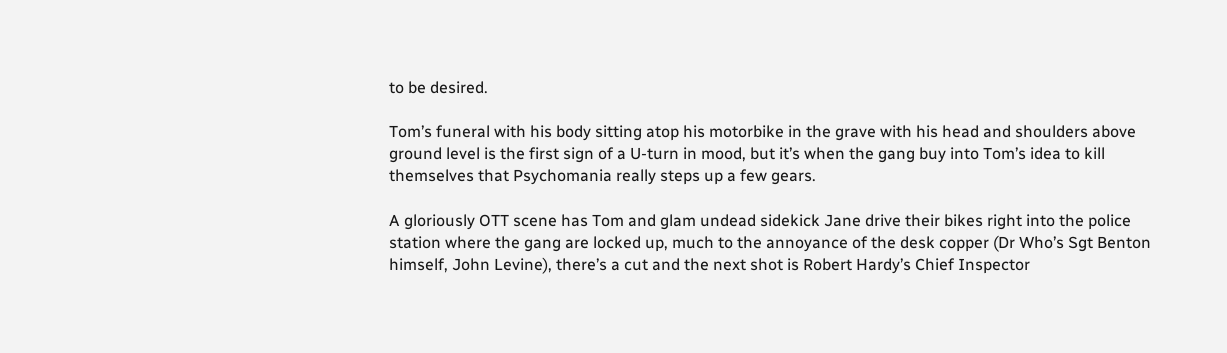to be desired.

Tom’s funeral with his body sitting atop his motorbike in the grave with his head and shoulders above ground level is the first sign of a U-turn in mood, but it’s when the gang buy into Tom’s idea to kill themselves that Psychomania really steps up a few gears.

A gloriously OTT scene has Tom and glam undead sidekick Jane drive their bikes right into the police station where the gang are locked up, much to the annoyance of the desk copper (Dr Who’s Sgt Benton himself, John Levine), there’s a cut and the next shot is Robert Hardy’s Chief Inspector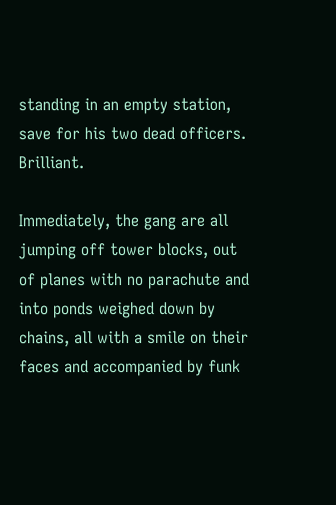standing in an empty station, save for his two dead officers. Brilliant.

Immediately, the gang are all jumping off tower blocks, out of planes with no parachute and into ponds weighed down by chains, all with a smile on their faces and accompanied by funk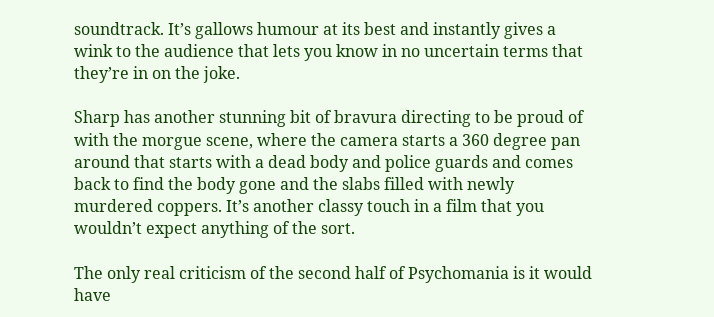soundtrack. It’s gallows humour at its best and instantly gives a wink to the audience that lets you know in no uncertain terms that they’re in on the joke.

Sharp has another stunning bit of bravura directing to be proud of with the morgue scene, where the camera starts a 360 degree pan around that starts with a dead body and police guards and comes back to find the body gone and the slabs filled with newly murdered coppers. It’s another classy touch in a film that you wouldn’t expect anything of the sort.

The only real criticism of the second half of Psychomania is it would have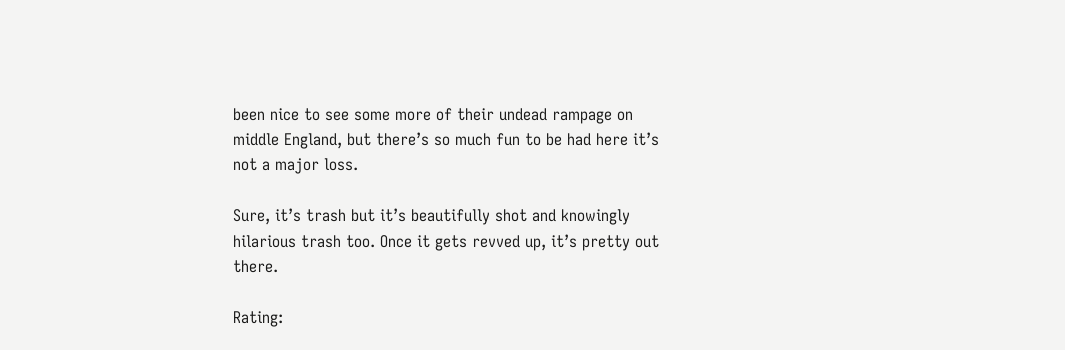been nice to see some more of their undead rampage on middle England, but there’s so much fun to be had here it’s not a major loss.

Sure, it’s trash but it’s beautifully shot and knowingly hilarious trash too. Once it gets revved up, it’s pretty out there.

Rating: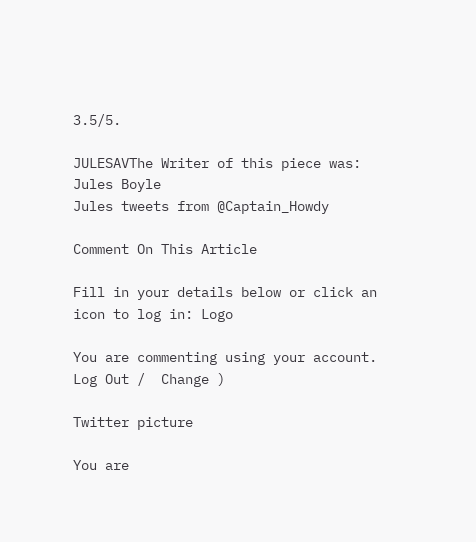3.5/5.

JULESAVThe Writer of this piece was: Jules Boyle
Jules tweets from @Captain_Howdy

Comment On This Article

Fill in your details below or click an icon to log in: Logo

You are commenting using your account. Log Out /  Change )

Twitter picture

You are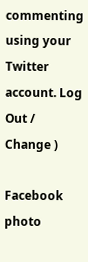commenting using your Twitter account. Log Out /  Change )

Facebook photo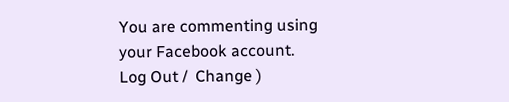You are commenting using your Facebook account. Log Out /  Change )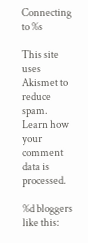Connecting to %s

This site uses Akismet to reduce spam. Learn how your comment data is processed.

%d bloggers like this: